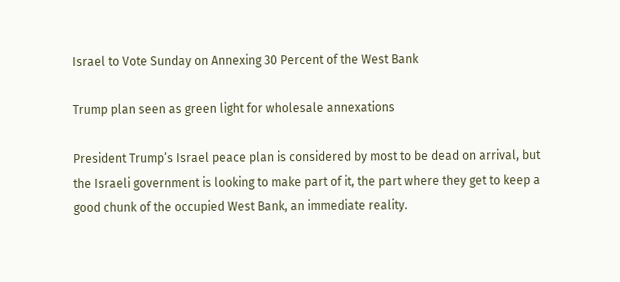Israel to Vote Sunday on Annexing 30 Percent of the West Bank

Trump plan seen as green light for wholesale annexations

President Trump’s Israel peace plan is considered by most to be dead on arrival, but the Israeli government is looking to make part of it, the part where they get to keep a good chunk of the occupied West Bank, an immediate reality.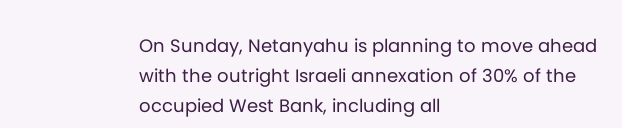On Sunday, Netanyahu is planning to move ahead with the outright Israeli annexation of 30% of the occupied West Bank, including all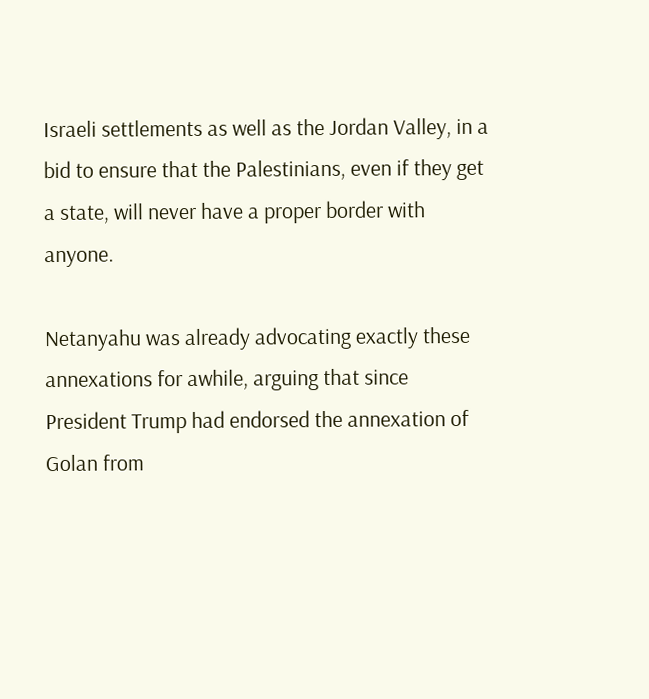Israeli settlements as well as the Jordan Valley, in a bid to ensure that the Palestinians, even if they get a state, will never have a proper border with anyone.

Netanyahu was already advocating exactly these annexations for awhile, arguing that since President Trump had endorsed the annexation of Golan from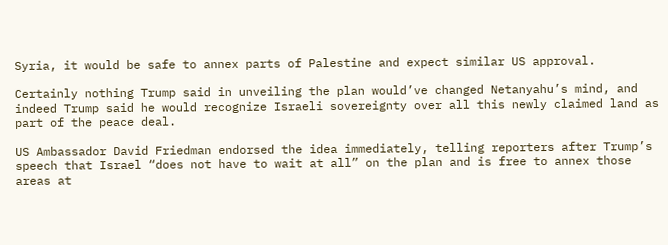Syria, it would be safe to annex parts of Palestine and expect similar US approval.

Certainly nothing Trump said in unveiling the plan would’ve changed Netanyahu’s mind, and indeed Trump said he would recognize Israeli sovereignty over all this newly claimed land as part of the peace deal.

US Ambassador David Friedman endorsed the idea immediately, telling reporters after Trump’s speech that Israel “does not have to wait at all” on the plan and is free to annex those areas at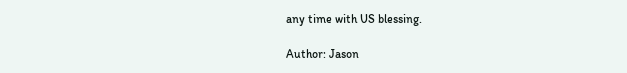any time with US blessing.

Author: Jason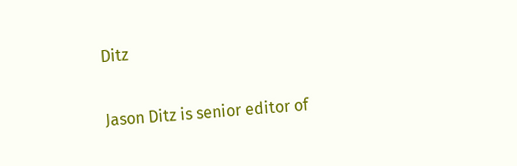Ditz

Jason Ditz is senior editor of